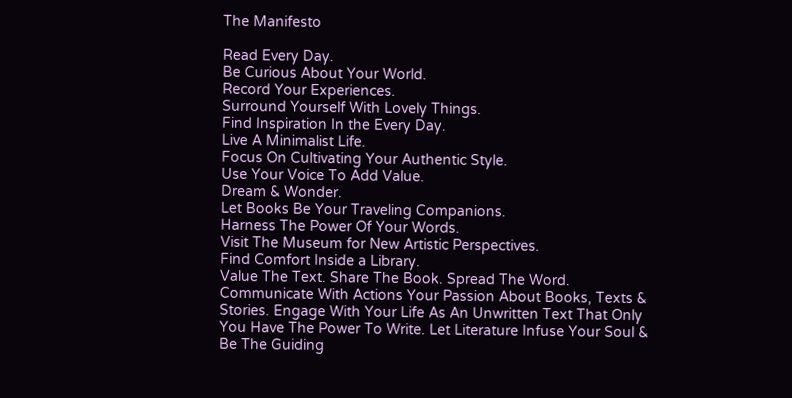The Manifesto

Read Every Day.
Be Curious About Your World.
Record Your Experiences.
Surround Yourself With Lovely Things.
Find Inspiration In the Every Day.
Live A Minimalist Life.
Focus On Cultivating Your Authentic Style.
Use Your Voice To Add Value.
Dream & Wonder.
Let Books Be Your Traveling Companions.
Harness The Power Of Your Words.
Visit The Museum for New Artistic Perspectives.
Find Comfort Inside a Library.
Value The Text. Share The Book. Spread The Word.
Communicate With Actions Your Passion About Books, Texts & Stories. Engage With Your Life As An Unwritten Text That Only You Have The Power To Write. Let Literature Infuse Your Soul & Be The Guiding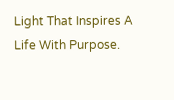Light That Inspires A Life With Purpose.